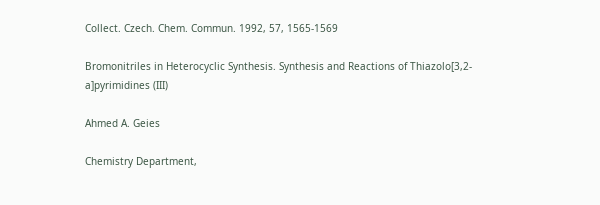Collect. Czech. Chem. Commun. 1992, 57, 1565-1569

Bromonitriles in Heterocyclic Synthesis. Synthesis and Reactions of Thiazolo[3,2-a]pyrimidines (III)

Ahmed A. Geies

Chemistry Department,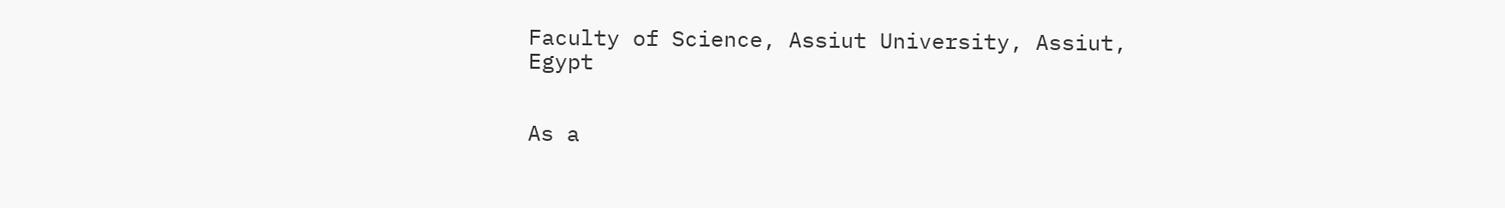Faculty of Science, Assiut University, Assiut, Egypt


As a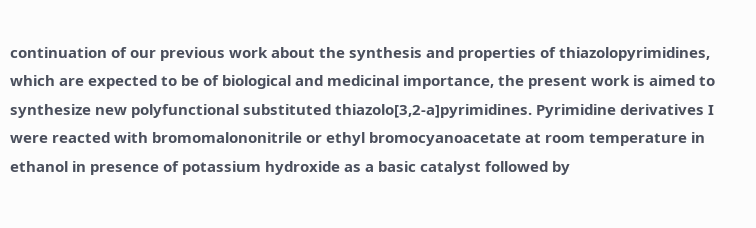continuation of our previous work about the synthesis and properties of thiazolopyrimidines, which are expected to be of biological and medicinal importance, the present work is aimed to synthesize new polyfunctional substituted thiazolo[3,2-a]pyrimidines. Pyrimidine derivatives I were reacted with bromomalononitrile or ethyl bromocyanoacetate at room temperature in ethanol in presence of potassium hydroxide as a basic catalyst followed by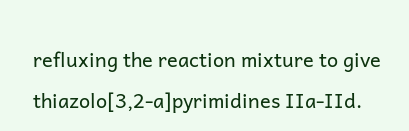refluxing the reaction mixture to give thiazolo[3,2-a]pyrimidines IIa-IId.